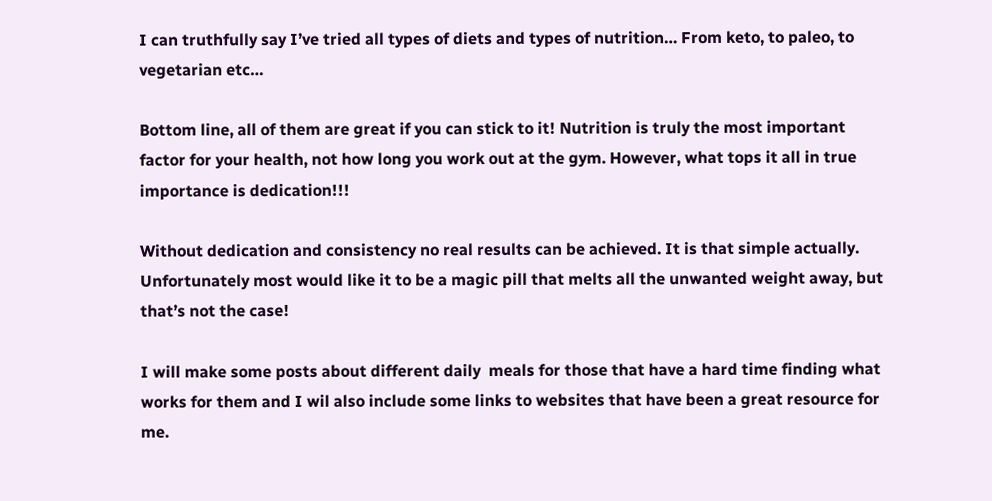I can truthfully say I’ve tried all types of diets and types of nutrition… From keto, to paleo, to vegetarian etc…

Bottom line, all of them are great if you can stick to it! Nutrition is truly the most important factor for your health, not how long you work out at the gym. However, what tops it all in true importance is dedication!!!

Without dedication and consistency no real results can be achieved. It is that simple actually. Unfortunately most would like it to be a magic pill that melts all the unwanted weight away, but that’s not the case!

I will make some posts about different daily  meals for those that have a hard time finding what works for them and I wil also include some links to websites that have been a great resource for me.